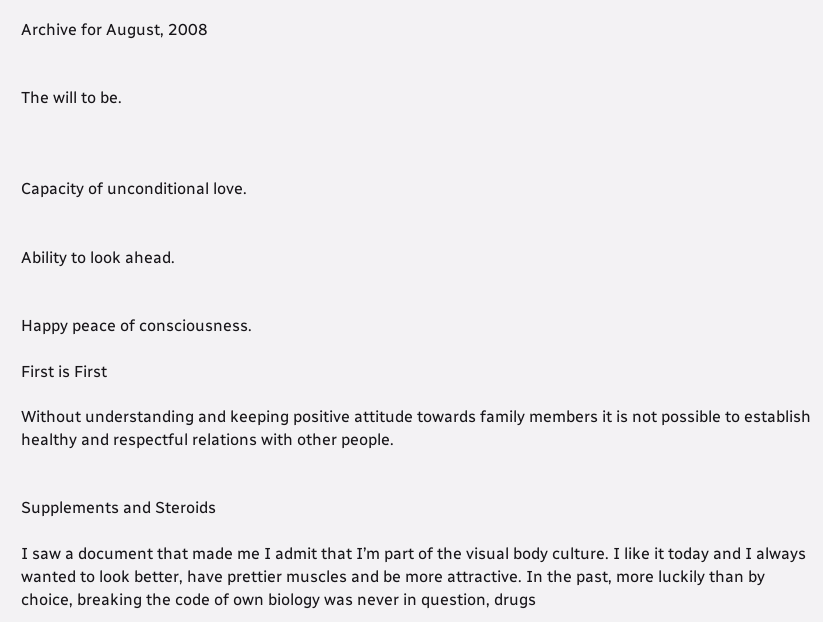Archive for August, 2008


The will to be.



Capacity of unconditional love.


Ability to look ahead.


Happy peace of consciousness.

First is First

Without understanding and keeping positive attitude towards family members it is not possible to establish healthy and respectful relations with other people.


Supplements and Steroids

I saw a document that made me I admit that I’m part of the visual body culture. I like it today and I always wanted to look better, have prettier muscles and be more attractive. In the past, more luckily than by choice, breaking the code of own biology was never in question, drugs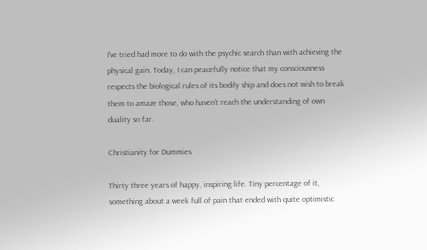I’ve tried had more to do with the psychic search than with achieving the physical gain. Today, I can peacefully notice that my consciousness respects the biological rules of its bodily ship and does not wish to break them to amaze those, who haven’t reach the understanding of own duality so far.

Christianity for Dummies

Thirty three years of happy, inspiring life. Tiny percentage of it, something about a week full of pain that ended with quite optimistic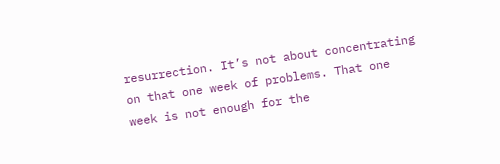resurrection. It’s not about concentrating on that one week of problems. That one week is not enough for the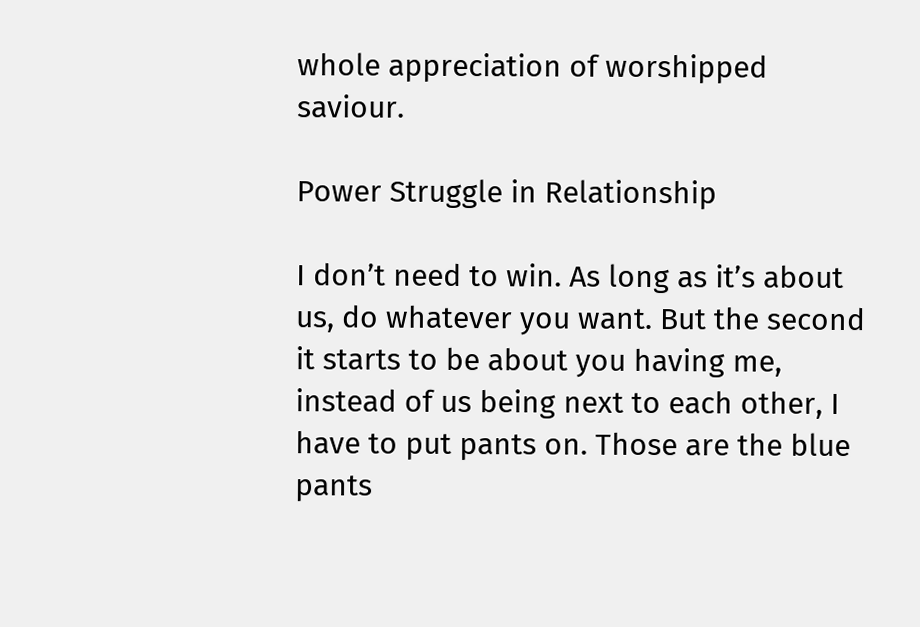whole appreciation of worshipped saviour.

Power Struggle in Relationship

I don’t need to win. As long as it’s about us, do whatever you want. But the second it starts to be about you having me, instead of us being next to each other, I have to put pants on. Those are the blue pants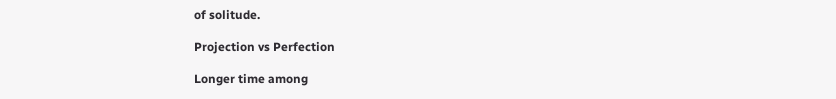of solitude.

Projection vs Perfection

Longer time among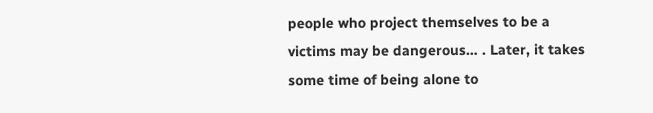people who project themselves to be a victims may be dangerous… . Later, it takes some time of being alone to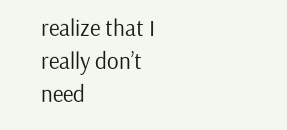realize that I really don’t need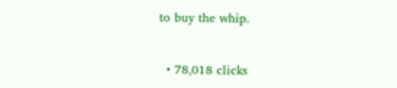to buy the whip.


  • 78,018 clicks